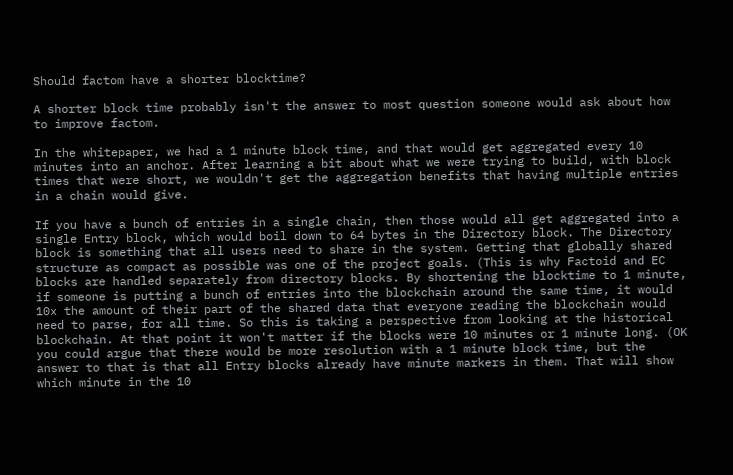Should factom have a shorter blocktime?

A shorter block time probably isn't the answer to most question someone would ask about how to improve factom.

In the whitepaper, we had a 1 minute block time, and that would get aggregated every 10 minutes into an anchor. After learning a bit about what we were trying to build, with block times that were short, we wouldn't get the aggregation benefits that having multiple entries in a chain would give.

If you have a bunch of entries in a single chain, then those would all get aggregated into a single Entry block, which would boil down to 64 bytes in the Directory block. The Directory block is something that all users need to share in the system. Getting that globally shared structure as compact as possible was one of the project goals. (This is why Factoid and EC blocks are handled separately from directory blocks. By shortening the blocktime to 1 minute, if someone is putting a bunch of entries into the blockchain around the same time, it would 10x the amount of their part of the shared data that everyone reading the blockchain would need to parse, for all time. So this is taking a perspective from looking at the historical blockchain. At that point it won't matter if the blocks were 10 minutes or 1 minute long. (OK you could argue that there would be more resolution with a 1 minute block time, but the answer to that is that all Entry blocks already have minute markers in them. That will show which minute in the 10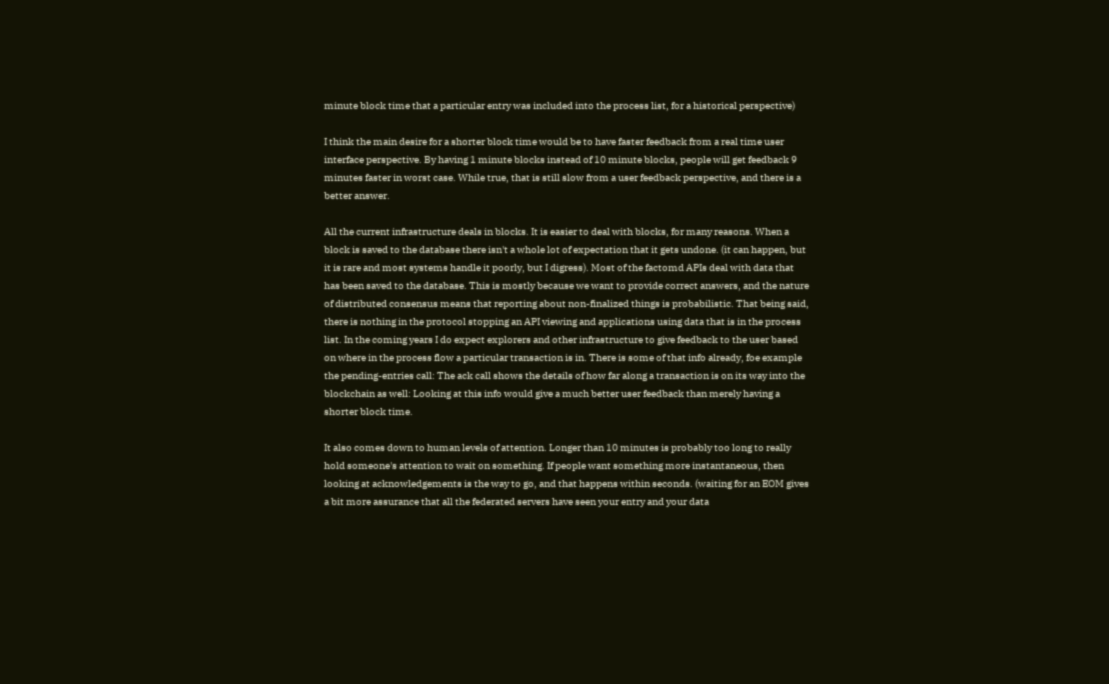minute block time that a particular entry was included into the process list, for a historical perspective)

I think the main desire for a shorter block time would be to have faster feedback from a real time user interface perspective. By having 1 minute blocks instead of 10 minute blocks, people will get feedback 9 minutes faster in worst case. While true, that is still slow from a user feedback perspective, and there is a better answer.

All the current infrastructure deals in blocks. It is easier to deal with blocks, for many reasons. When a block is saved to the database there isn't a whole lot of expectation that it gets undone. (it can happen, but it is rare and most systems handle it poorly, but I digress). Most of the factomd APIs deal with data that has been saved to the database. This is mostly because we want to provide correct answers, and the nature of distributed consensus means that reporting about non-finalized things is probabilistic. That being said, there is nothing in the protocol stopping an API viewing and applications using data that is in the process list. In the coming years I do expect explorers and other infrastructure to give feedback to the user based on where in the process flow a particular transaction is in. There is some of that info already, foe example the pending-entries call: The ack call shows the details of how far along a transaction is on its way into the blockchain as well: Looking at this info would give a much better user feedback than merely having a shorter block time.

It also comes down to human levels of attention. Longer than 10 minutes is probably too long to really hold someone's attention to wait on something. If people want something more instantaneous, then looking at acknowledgements is the way to go, and that happens within seconds. (waiting for an EOM gives a bit more assurance that all the federated servers have seen your entry and your data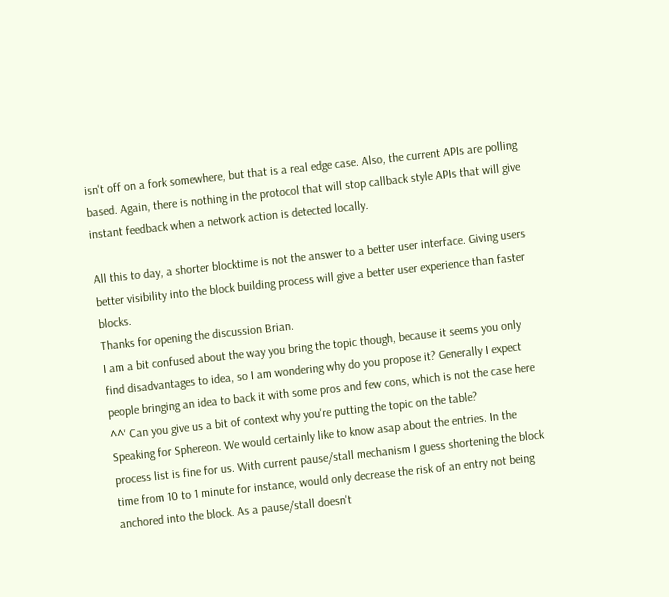isn't off on a fork somewhere, but that is a real edge case. Also, the current APIs are polling based. Again, there is nothing in the protocol that will stop callback style APIs that will give instant feedback when a network action is detected locally.

All this to day, a shorter blocktime is not the answer to a better user interface. Giving users better visibility into the block building process will give a better user experience than faster blocks.
Thanks for opening the discussion Brian.
I am a bit confused about the way you bring the topic though, because it seems you only find disadvantages to idea, so I am wondering why do you propose it? Generally I expect people bringing an idea to back it with some pros and few cons, which is not the case here ^^' Can you give us a bit of context why you're putting the topic on the table?
Speaking for Sphereon. We would certainly like to know asap about the entries. In the process list is fine for us. With current pause/stall mechanism I guess shortening the block time from 10 to 1 minute for instance, would only decrease the risk of an entry not being anchored into the block. As a pause/stall doesn't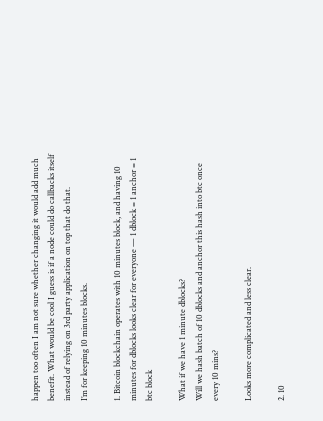happen too often I am not sure whether changing it would add much benefit. What would be cool I guess is if a node could do callbacks itself instead of relying on 3rd party application on top that do that.
I’m for keeping 10 minutes blocks.

1. Bitcoin blockchain operates with 10 minutes block, and having 10 minutes for dblocks looks clear for everyone — 1 dblock = 1 anchor = 1 btc block

What if we have 1 minute dblocks?
Will we hash batch of 10 dblocks and anchor this hash into btc once every 10 mins?

Looks more complicated and less clear.

2. 10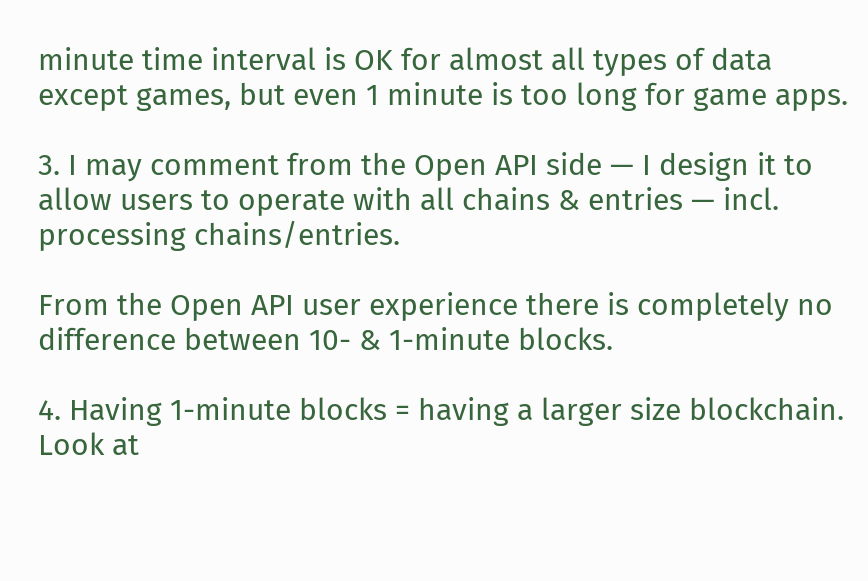minute time interval is OK for almost all types of data except games, but even 1 minute is too long for game apps.

3. I may comment from the Open API side — I design it to allow users to operate with all chains & entries — incl. processing chains/entries.

From the Open API user experience there is completely no difference between 10- & 1-minute blocks.

4. Having 1-minute blocks = having a larger size blockchain. Look at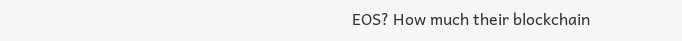EOS? How much their blockchain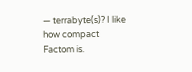— terrabyte(s)? I like how compact Factom is.